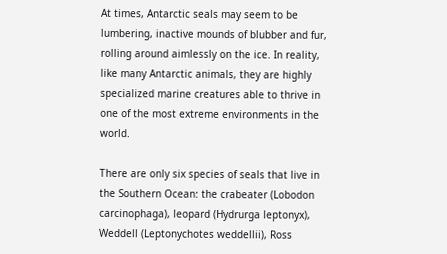At times, Antarctic seals may seem to be lumbering, inactive mounds of blubber and fur, rolling around aimlessly on the ice. In reality, like many Antarctic animals, they are highly specialized marine creatures able to thrive in one of the most extreme environments in the world.

There are only six species of seals that live in the Southern Ocean: the crabeater (Lobodon carcinophaga), leopard (Hydrurga leptonyx), Weddell (Leptonychotes weddellii), Ross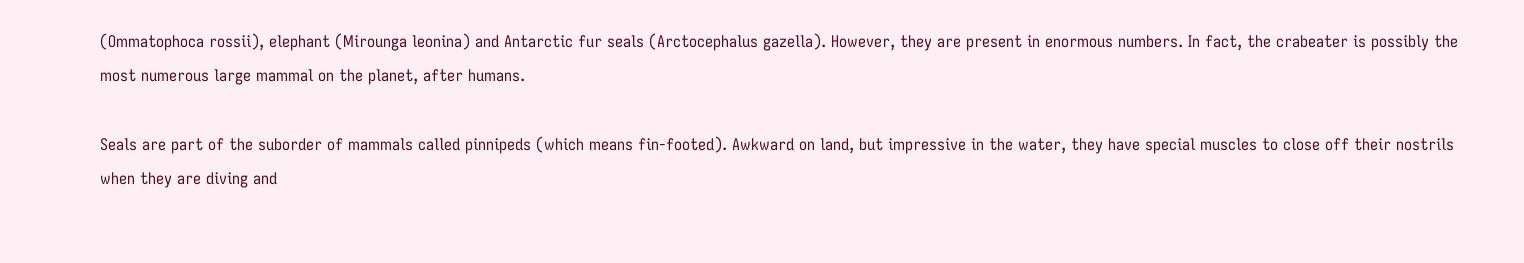(Ommatophoca rossii), elephant (Mirounga leonina) and Antarctic fur seals (Arctocephalus gazella). However, they are present in enormous numbers. In fact, the crabeater is possibly the most numerous large mammal on the planet, after humans.

Seals are part of the suborder of mammals called pinnipeds (which means fin-footed). Awkward on land, but impressive in the water, they have special muscles to close off their nostrils when they are diving and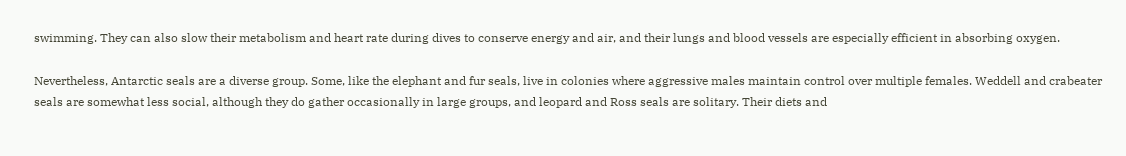swimming. They can also slow their metabolism and heart rate during dives to conserve energy and air, and their lungs and blood vessels are especially efficient in absorbing oxygen.

Nevertheless, Antarctic seals are a diverse group. Some, like the elephant and fur seals, live in colonies where aggressive males maintain control over multiple females. Weddell and crabeater seals are somewhat less social, although they do gather occasionally in large groups, and leopard and Ross seals are solitary. Their diets and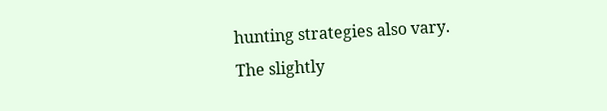hunting strategies also vary. The slightly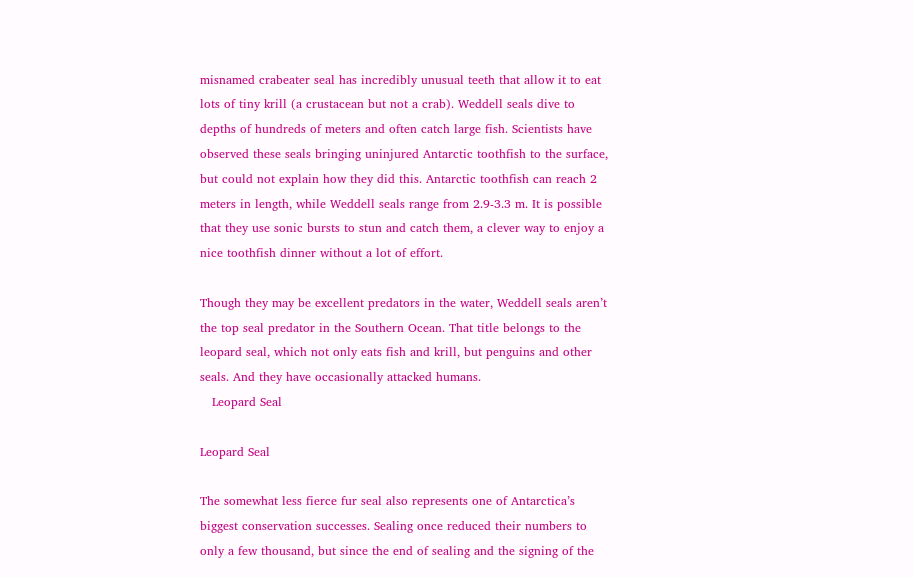misnamed crabeater seal has incredibly unusual teeth that allow it to eat lots of tiny krill (a crustacean but not a crab). Weddell seals dive to depths of hundreds of meters and often catch large fish. Scientists have observed these seals bringing uninjured Antarctic toothfish to the surface, but could not explain how they did this. Antarctic toothfish can reach 2 meters in length, while Weddell seals range from 2.9-3.3 m. It is possible that they use sonic bursts to stun and catch them, a clever way to enjoy a nice toothfish dinner without a lot of effort.

Though they may be excellent predators in the water, Weddell seals aren’t the top seal predator in the Southern Ocean. That title belongs to the leopard seal, which not only eats fish and krill, but penguins and other seals. And they have occasionally attacked humans.
   Leopard Seal

Leopard Seal

The somewhat less fierce fur seal also represents one of Antarctica’s biggest conservation successes. Sealing once reduced their numbers to only a few thousand, but since the end of sealing and the signing of the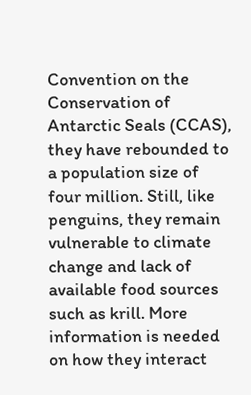Convention on the Conservation of Antarctic Seals (CCAS), they have rebounded to a population size of four million. Still, like penguins, they remain vulnerable to climate change and lack of available food sources such as krill. More information is needed on how they interact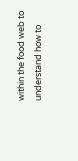within the food web to understand how to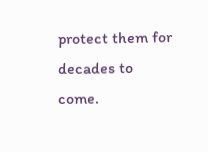protect them for decades to come.